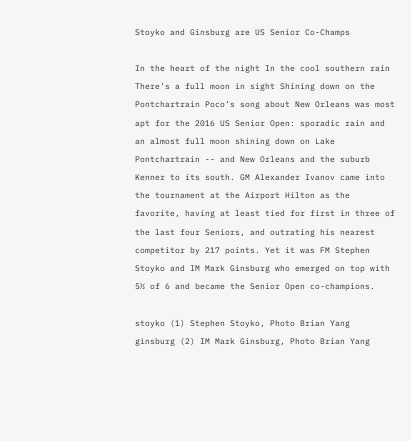Stoyko and Ginsburg are US Senior Co-Champs

In the heart of the night In the cool southern rain There’s a full moon in sight Shining down on the Pontchartrain Poco’s song about New Orleans was most apt for the 2016 US Senior Open: sporadic rain and an almost full moon shining down on Lake Pontchartrain -- and New Orleans and the suburb Kenner to its south. GM Alexander Ivanov came into the tournament at the Airport Hilton as the favorite, having at least tied for first in three of the last four Seniors, and outrating his nearest competitor by 217 points. Yet it was FM Stephen Stoyko and IM Mark Ginsburg who emerged on top with 5½ of 6 and became the Senior Open co-champions.

stoyko (1) Stephen Stoyko, Photo Brian Yang
ginsburg (2) IM Mark Ginsburg, Photo Brian Yang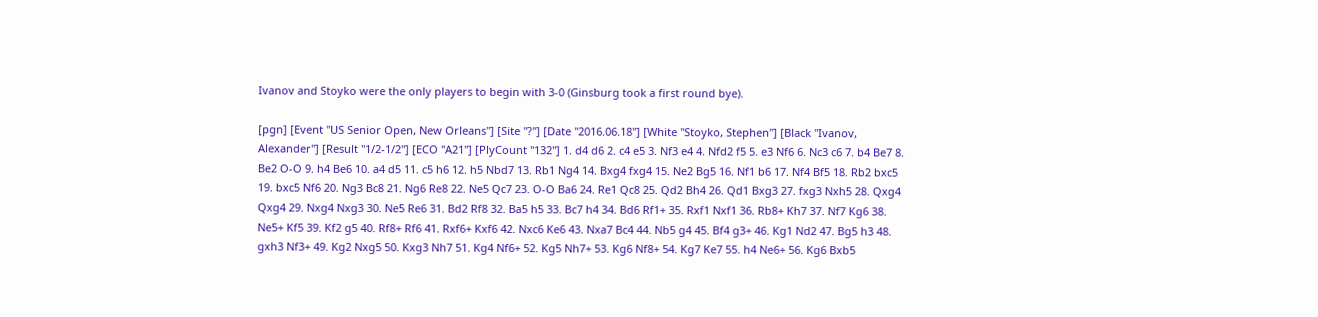Ivanov and Stoyko were the only players to begin with 3-0 (Ginsburg took a first round bye).

[pgn] [Event "US Senior Open, New Orleans"] [Site "?"] [Date "2016.06.18"] [White "Stoyko, Stephen"] [Black "Ivanov, Alexander"] [Result "1/2-1/2"] [ECO "A21"] [PlyCount "132"] 1. d4 d6 2. c4 e5 3. Nf3 e4 4. Nfd2 f5 5. e3 Nf6 6. Nc3 c6 7. b4 Be7 8. Be2 O-O 9. h4 Be6 10. a4 d5 11. c5 h6 12. h5 Nbd7 13. Rb1 Ng4 14. Bxg4 fxg4 15. Ne2 Bg5 16. Nf1 b6 17. Nf4 Bf5 18. Rb2 bxc5 19. bxc5 Nf6 20. Ng3 Bc8 21. Ng6 Re8 22. Ne5 Qc7 23. O-O Ba6 24. Re1 Qc8 25. Qd2 Bh4 26. Qd1 Bxg3 27. fxg3 Nxh5 28. Qxg4 Qxg4 29. Nxg4 Nxg3 30. Ne5 Re6 31. Bd2 Rf8 32. Ba5 h5 33. Bc7 h4 34. Bd6 Rf1+ 35. Rxf1 Nxf1 36. Rb8+ Kh7 37. Nf7 Kg6 38. Ne5+ Kf5 39. Kf2 g5 40. Rf8+ Rf6 41. Rxf6+ Kxf6 42. Nxc6 Ke6 43. Nxa7 Bc4 44. Nb5 g4 45. Bf4 g3+ 46. Kg1 Nd2 47. Bg5 h3 48. gxh3 Nf3+ 49. Kg2 Nxg5 50. Kxg3 Nh7 51. Kg4 Nf6+ 52. Kg5 Nh7+ 53. Kg6 Nf8+ 54. Kg7 Ke7 55. h4 Ne6+ 56. Kg6 Bxb5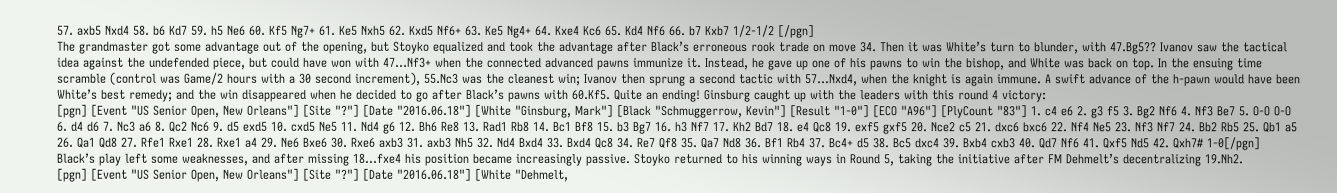57. axb5 Nxd4 58. b6 Kd7 59. h5 Ne6 60. Kf5 Ng7+ 61. Ke5 Nxh5 62. Kxd5 Nf6+ 63. Ke5 Ng4+ 64. Kxe4 Kc6 65. Kd4 Nf6 66. b7 Kxb7 1/2-1/2 [/pgn]
The grandmaster got some advantage out of the opening, but Stoyko equalized and took the advantage after Black’s erroneous rook trade on move 34. Then it was White’s turn to blunder, with 47.Bg5?? Ivanov saw the tactical idea against the undefended piece, but could have won with 47…Nf3+ when the connected advanced pawns immunize it. Instead, he gave up one of his pawns to win the bishop, and White was back on top. In the ensuing time scramble (control was Game/2 hours with a 30 second increment), 55.Nc3 was the cleanest win; Ivanov then sprung a second tactic with 57…Nxd4, when the knight is again immune. A swift advance of the h-pawn would have been White’s best remedy; and the win disappeared when he decided to go after Black’s pawns with 60.Kf5. Quite an ending! Ginsburg caught up with the leaders with this round 4 victory:
[pgn] [Event "US Senior Open, New Orleans"] [Site "?"] [Date "2016.06.18"] [White "Ginsburg, Mark"] [Black "Schmuggerrow, Kevin"] [Result "1-0"] [ECO "A96"] [PlyCount "83"] 1. c4 e6 2. g3 f5 3. Bg2 Nf6 4. Nf3 Be7 5. O-O O-O 6. d4 d6 7. Nc3 a6 8. Qc2 Nc6 9. d5 exd5 10. cxd5 Ne5 11. Nd4 g6 12. Bh6 Re8 13. Rad1 Rb8 14. Bc1 Bf8 15. b3 Bg7 16. h3 Nf7 17. Kh2 Bd7 18. e4 Qc8 19. exf5 gxf5 20. Nce2 c5 21. dxc6 bxc6 22. Nf4 Ne5 23. Nf3 Nf7 24. Bb2 Rb5 25. Qb1 a5 26. Qa1 Qd8 27. Rfe1 Rxe1 28. Rxe1 a4 29. Ne6 Bxe6 30. Rxe6 axb3 31. axb3 Nh5 32. Nd4 Bxd4 33. Bxd4 Qc8 34. Re7 Qf8 35. Qa7 Nd8 36. Bf1 Rb4 37. Bc4+ d5 38. Bc5 dxc4 39. Bxb4 cxb3 40. Qd7 Nf6 41. Qxf5 Nd5 42. Qxh7# 1-0[/pgn]
Black’s play left some weaknesses, and after missing 18…fxe4 his position became increasingly passive. Stoyko returned to his winning ways in Round 5, taking the initiative after FM Dehmelt’s decentralizing 19.Nh2.
[pgn] [Event "US Senior Open, New Orleans"] [Site "?"] [Date "2016.06.18"] [White "Dehmelt,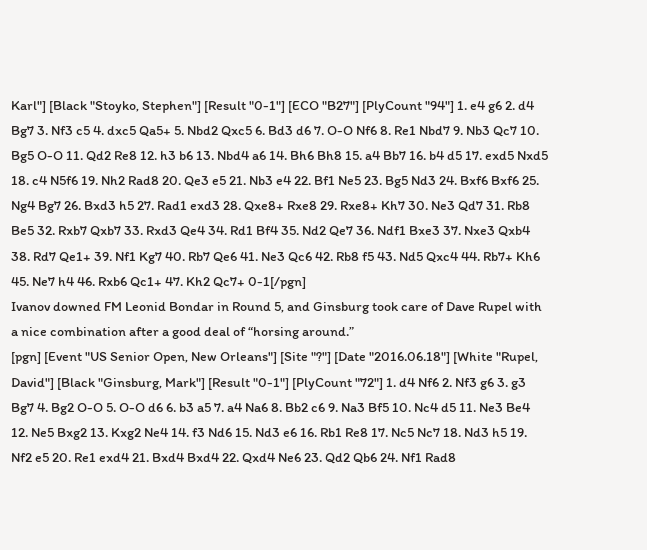Karl"] [Black "Stoyko, Stephen"] [Result "0-1"] [ECO "B27"] [PlyCount "94"] 1. e4 g6 2. d4 Bg7 3. Nf3 c5 4. dxc5 Qa5+ 5. Nbd2 Qxc5 6. Bd3 d6 7. O-O Nf6 8. Re1 Nbd7 9. Nb3 Qc7 10. Bg5 O-O 11. Qd2 Re8 12. h3 b6 13. Nbd4 a6 14. Bh6 Bh8 15. a4 Bb7 16. b4 d5 17. exd5 Nxd5 18. c4 N5f6 19. Nh2 Rad8 20. Qe3 e5 21. Nb3 e4 22. Bf1 Ne5 23. Bg5 Nd3 24. Bxf6 Bxf6 25. Ng4 Bg7 26. Bxd3 h5 27. Rad1 exd3 28. Qxe8+ Rxe8 29. Rxe8+ Kh7 30. Ne3 Qd7 31. Rb8 Be5 32. Rxb7 Qxb7 33. Rxd3 Qe4 34. Rd1 Bf4 35. Nd2 Qe7 36. Ndf1 Bxe3 37. Nxe3 Qxb4 38. Rd7 Qe1+ 39. Nf1 Kg7 40. Rb7 Qe6 41. Ne3 Qc6 42. Rb8 f5 43. Nd5 Qxc4 44. Rb7+ Kh6 45. Ne7 h4 46. Rxb6 Qc1+ 47. Kh2 Qc7+ 0-1[/pgn]
Ivanov downed FM Leonid Bondar in Round 5, and Ginsburg took care of Dave Rupel with a nice combination after a good deal of “horsing around.”
[pgn] [Event "US Senior Open, New Orleans"] [Site "?"] [Date "2016.06.18"] [White "Rupel, David"] [Black "Ginsburg, Mark"] [Result "0-1"] [PlyCount "72"] 1. d4 Nf6 2. Nf3 g6 3. g3 Bg7 4. Bg2 O-O 5. O-O d6 6. b3 a5 7. a4 Na6 8. Bb2 c6 9. Na3 Bf5 10. Nc4 d5 11. Ne3 Be4 12. Ne5 Bxg2 13. Kxg2 Ne4 14. f3 Nd6 15. Nd3 e6 16. Rb1 Re8 17. Nc5 Nc7 18. Nd3 h5 19. Nf2 e5 20. Re1 exd4 21. Bxd4 Bxd4 22. Qxd4 Ne6 23. Qd2 Qb6 24. Nf1 Rad8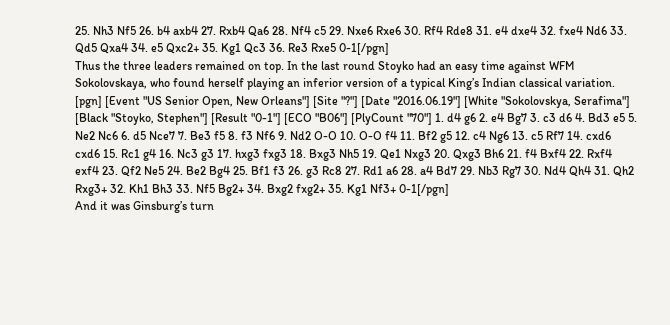25. Nh3 Nf5 26. b4 axb4 27. Rxb4 Qa6 28. Nf4 c5 29. Nxe6 Rxe6 30. Rf4 Rde8 31. e4 dxe4 32. fxe4 Nd6 33. Qd5 Qxa4 34. e5 Qxc2+ 35. Kg1 Qc3 36. Re3 Rxe5 0-1[/pgn]
Thus the three leaders remained on top. In the last round Stoyko had an easy time against WFM Sokolovskaya, who found herself playing an inferior version of a typical King’s Indian classical variation.
[pgn] [Event "US Senior Open, New Orleans"] [Site "?"] [Date "2016.06.19"] [White "Sokolovskya, Serafima"] [Black "Stoyko, Stephen"] [Result "0-1"] [ECO "B06"] [PlyCount "70"] 1. d4 g6 2. e4 Bg7 3. c3 d6 4. Bd3 e5 5. Ne2 Nc6 6. d5 Nce7 7. Be3 f5 8. f3 Nf6 9. Nd2 O-O 10. O-O f4 11. Bf2 g5 12. c4 Ng6 13. c5 Rf7 14. cxd6 cxd6 15. Rc1 g4 16. Nc3 g3 17. hxg3 fxg3 18. Bxg3 Nh5 19. Qe1 Nxg3 20. Qxg3 Bh6 21. f4 Bxf4 22. Rxf4 exf4 23. Qf2 Ne5 24. Be2 Bg4 25. Bf1 f3 26. g3 Rc8 27. Rd1 a6 28. a4 Bd7 29. Nb3 Rg7 30. Nd4 Qh4 31. Qh2 Rxg3+ 32. Kh1 Bh3 33. Nf5 Bg2+ 34. Bxg2 fxg2+ 35. Kg1 Nf3+ 0-1[/pgn]
And it was Ginsburg’s turn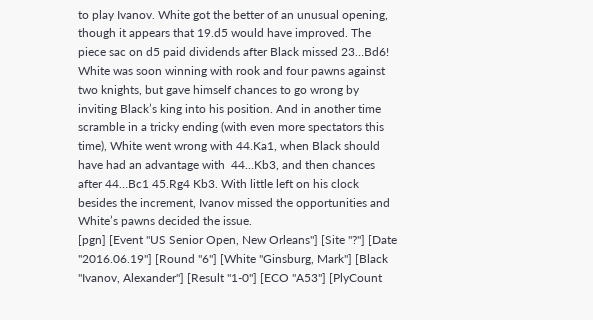to play Ivanov. White got the better of an unusual opening, though it appears that 19.d5 would have improved. The piece sac on d5 paid dividends after Black missed 23…Bd6! White was soon winning with rook and four pawns against two knights, but gave himself chances to go wrong by inviting Black’s king into his position. And in another time scramble in a tricky ending (with even more spectators this time), White went wrong with 44.Ka1, when Black should have had an advantage with  44…Kb3, and then chances after 44…Bc1 45.Rg4 Kb3. With little left on his clock besides the increment, Ivanov missed the opportunities and White’s pawns decided the issue.
[pgn] [Event "US Senior Open, New Orleans"] [Site "?"] [Date "2016.06.19"] [Round "6"] [White "Ginsburg, Mark"] [Black "Ivanov, Alexander"] [Result "1-0"] [ECO "A53"] [PlyCount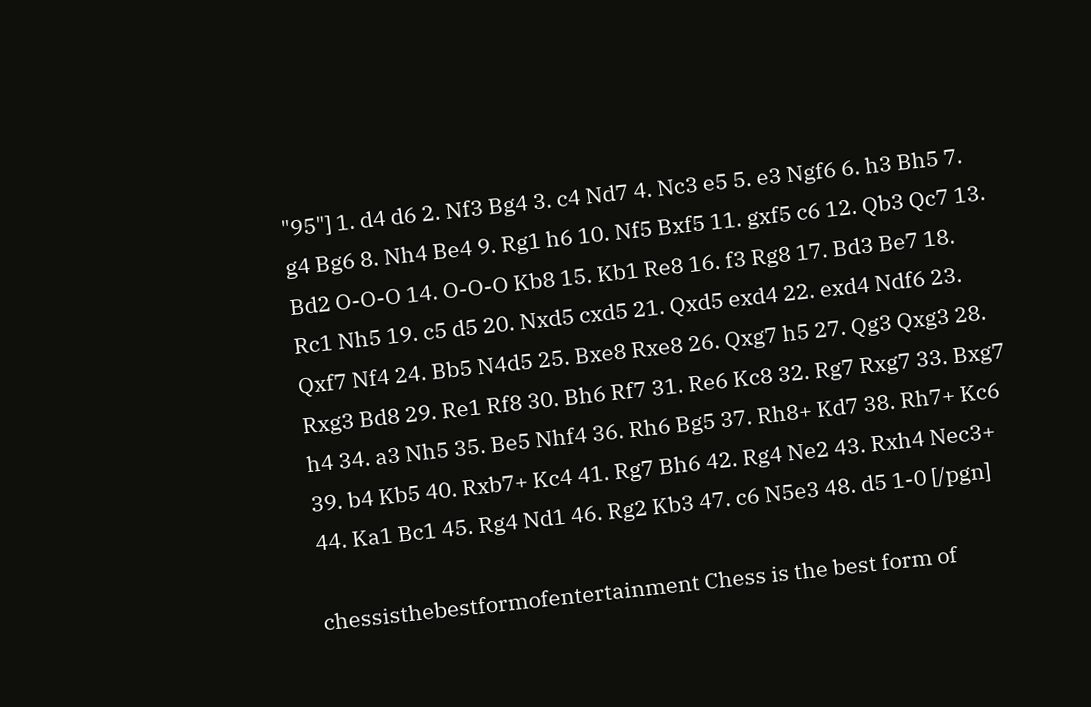"95"] 1. d4 d6 2. Nf3 Bg4 3. c4 Nd7 4. Nc3 e5 5. e3 Ngf6 6. h3 Bh5 7. g4 Bg6 8. Nh4 Be4 9. Rg1 h6 10. Nf5 Bxf5 11. gxf5 c6 12. Qb3 Qc7 13. Bd2 O-O-O 14. O-O-O Kb8 15. Kb1 Re8 16. f3 Rg8 17. Bd3 Be7 18. Rc1 Nh5 19. c5 d5 20. Nxd5 cxd5 21. Qxd5 exd4 22. exd4 Ndf6 23. Qxf7 Nf4 24. Bb5 N4d5 25. Bxe8 Rxe8 26. Qxg7 h5 27. Qg3 Qxg3 28. Rxg3 Bd8 29. Re1 Rf8 30. Bh6 Rf7 31. Re6 Kc8 32. Rg7 Rxg7 33. Bxg7 h4 34. a3 Nh5 35. Be5 Nhf4 36. Rh6 Bg5 37. Rh8+ Kd7 38. Rh7+ Kc6 39. b4 Kb5 40. Rxb7+ Kc4 41. Rg7 Bh6 42. Rg4 Ne2 43. Rxh4 Nec3+ 44. Ka1 Bc1 45. Rg4 Nd1 46. Rg2 Kb3 47. c6 N5e3 48. d5 1-0 [/pgn]

chessisthebestformofentertainment Chess is the best form of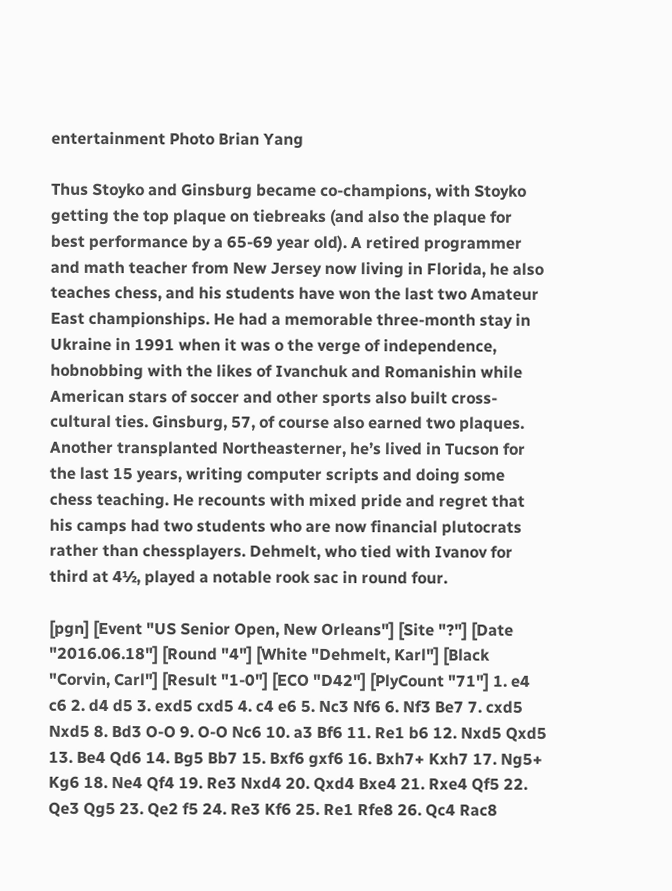entertainment Photo Brian Yang

Thus Stoyko and Ginsburg became co-champions, with Stoyko getting the top plaque on tiebreaks (and also the plaque for best performance by a 65-69 year old). A retired programmer and math teacher from New Jersey now living in Florida, he also teaches chess, and his students have won the last two Amateur East championships. He had a memorable three-month stay in Ukraine in 1991 when it was o the verge of independence, hobnobbing with the likes of Ivanchuk and Romanishin while American stars of soccer and other sports also built cross-cultural ties. Ginsburg, 57, of course also earned two plaques. Another transplanted Northeasterner, he’s lived in Tucson for the last 15 years, writing computer scripts and doing some chess teaching. He recounts with mixed pride and regret that his camps had two students who are now financial plutocrats rather than chessplayers. Dehmelt, who tied with Ivanov for third at 4½, played a notable rook sac in round four.

[pgn] [Event "US Senior Open, New Orleans"] [Site "?"] [Date "2016.06.18"] [Round "4"] [White "Dehmelt, Karl"] [Black "Corvin, Carl"] [Result "1-0"] [ECO "D42"] [PlyCount "71"] 1. e4 c6 2. d4 d5 3. exd5 cxd5 4. c4 e6 5. Nc3 Nf6 6. Nf3 Be7 7. cxd5 Nxd5 8. Bd3 O-O 9. O-O Nc6 10. a3 Bf6 11. Re1 b6 12. Nxd5 Qxd5 13. Be4 Qd6 14. Bg5 Bb7 15. Bxf6 gxf6 16. Bxh7+ Kxh7 17. Ng5+ Kg6 18. Ne4 Qf4 19. Re3 Nxd4 20. Qxd4 Bxe4 21. Rxe4 Qf5 22. Qe3 Qg5 23. Qe2 f5 24. Re3 Kf6 25. Re1 Rfe8 26. Qc4 Rac8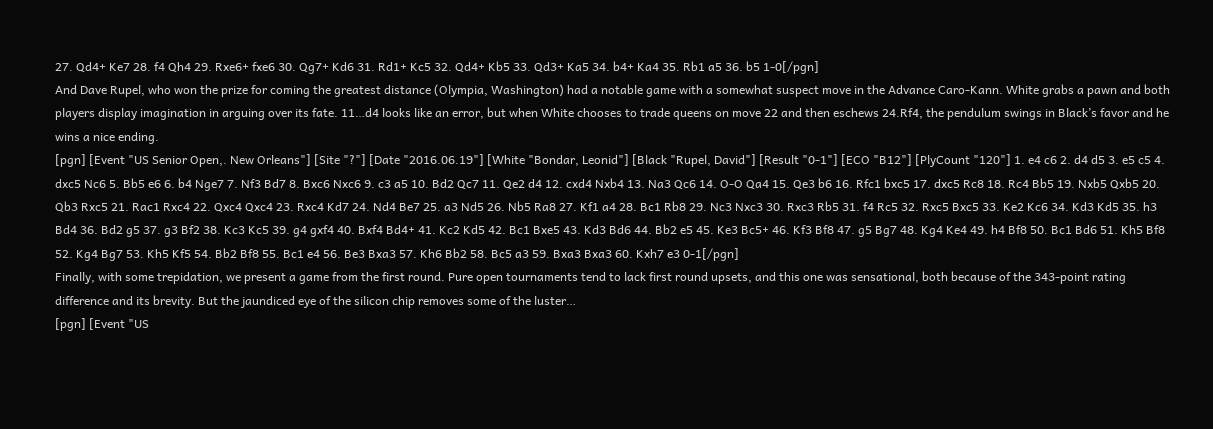27. Qd4+ Ke7 28. f4 Qh4 29. Rxe6+ fxe6 30. Qg7+ Kd6 31. Rd1+ Kc5 32. Qd4+ Kb5 33. Qd3+ Ka5 34. b4+ Ka4 35. Rb1 a5 36. b5 1-0[/pgn]
And Dave Rupel, who won the prize for coming the greatest distance (Olympia, Washington) had a notable game with a somewhat suspect move in the Advance Caro-Kann. White grabs a pawn and both players display imagination in arguing over its fate. 11…d4 looks like an error, but when White chooses to trade queens on move 22 and then eschews 24.Rf4, the pendulum swings in Black’s favor and he wins a nice ending.
[pgn] [Event "US Senior Open,. New Orleans"] [Site "?"] [Date "2016.06.19"] [White "Bondar, Leonid"] [Black "Rupel, David"] [Result "0-1"] [ECO "B12"] [PlyCount "120"] 1. e4 c6 2. d4 d5 3. e5 c5 4. dxc5 Nc6 5. Bb5 e6 6. b4 Nge7 7. Nf3 Bd7 8. Bxc6 Nxc6 9. c3 a5 10. Bd2 Qc7 11. Qe2 d4 12. cxd4 Nxb4 13. Na3 Qc6 14. O-O Qa4 15. Qe3 b6 16. Rfc1 bxc5 17. dxc5 Rc8 18. Rc4 Bb5 19. Nxb5 Qxb5 20. Qb3 Rxc5 21. Rac1 Rxc4 22. Qxc4 Qxc4 23. Rxc4 Kd7 24. Nd4 Be7 25. a3 Nd5 26. Nb5 Ra8 27. Kf1 a4 28. Bc1 Rb8 29. Nc3 Nxc3 30. Rxc3 Rb5 31. f4 Rc5 32. Rxc5 Bxc5 33. Ke2 Kc6 34. Kd3 Kd5 35. h3 Bd4 36. Bd2 g5 37. g3 Bf2 38. Kc3 Kc5 39. g4 gxf4 40. Bxf4 Bd4+ 41. Kc2 Kd5 42. Bc1 Bxe5 43. Kd3 Bd6 44. Bb2 e5 45. Ke3 Bc5+ 46. Kf3 Bf8 47. g5 Bg7 48. Kg4 Ke4 49. h4 Bf8 50. Bc1 Bd6 51. Kh5 Bf8 52. Kg4 Bg7 53. Kh5 Kf5 54. Bb2 Bf8 55. Bc1 e4 56. Be3 Bxa3 57. Kh6 Bb2 58. Bc5 a3 59. Bxa3 Bxa3 60. Kxh7 e3 0-1[/pgn]
Finally, with some trepidation, we present a game from the first round. Pure open tournaments tend to lack first round upsets, and this one was sensational, both because of the 343-point rating difference and its brevity. But the jaundiced eye of the silicon chip removes some of the luster…
[pgn] [Event "US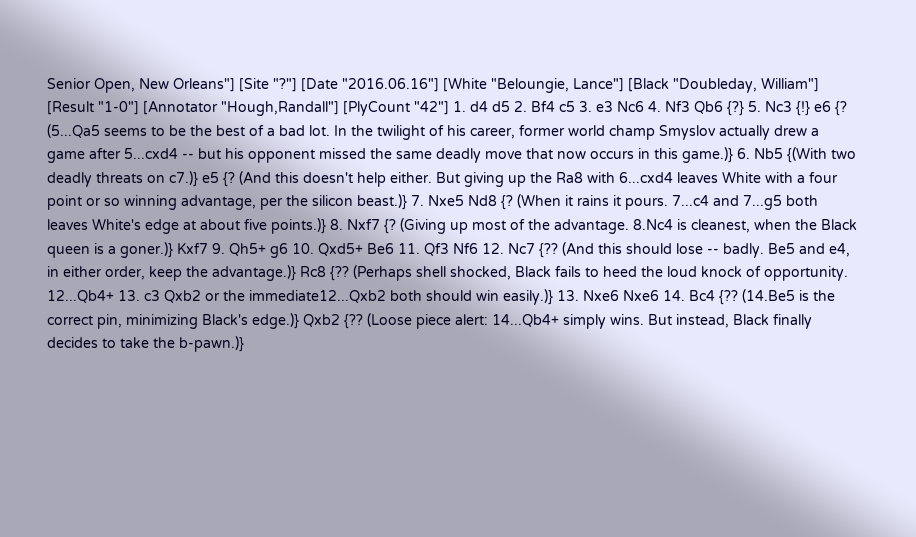Senior Open, New Orleans"] [Site "?"] [Date "2016.06.16"] [White "Beloungie, Lance"] [Black "Doubleday, William"] [Result "1-0"] [Annotator "Hough,Randall"] [PlyCount "42"] 1. d4 d5 2. Bf4 c5 3. e3 Nc6 4. Nf3 Qb6 {?} 5. Nc3 {!} e6 {? (5...Qa5 seems to be the best of a bad lot. In the twilight of his career, former world champ Smyslov actually drew a game after 5...cxd4 -- but his opponent missed the same deadly move that now occurs in this game.)} 6. Nb5 {(With two deadly threats on c7.)} e5 {? (And this doesn't help either. But giving up the Ra8 with 6...cxd4 leaves White with a four point or so winning advantage, per the silicon beast.)} 7. Nxe5 Nd8 {? (When it rains it pours. 7...c4 and 7...g5 both leaves White's edge at about five points.)} 8. Nxf7 {? (Giving up most of the advantage. 8.Nc4 is cleanest, when the Black queen is a goner.)} Kxf7 9. Qh5+ g6 10. Qxd5+ Be6 11. Qf3 Nf6 12. Nc7 {?? (And this should lose -- badly. Be5 and e4, in either order, keep the advantage.)} Rc8 {?? (Perhaps shell shocked, Black fails to heed the loud knock of opportunity. 12...Qb4+ 13. c3 Qxb2 or the immediate12...Qxb2 both should win easily.)} 13. Nxe6 Nxe6 14. Bc4 {?? (14.Be5 is the correct pin, minimizing Black's edge.)} Qxb2 {?? (Loose piece alert: 14...Qb4+ simply wins. But instead, Black finally decides to take the b-pawn.)}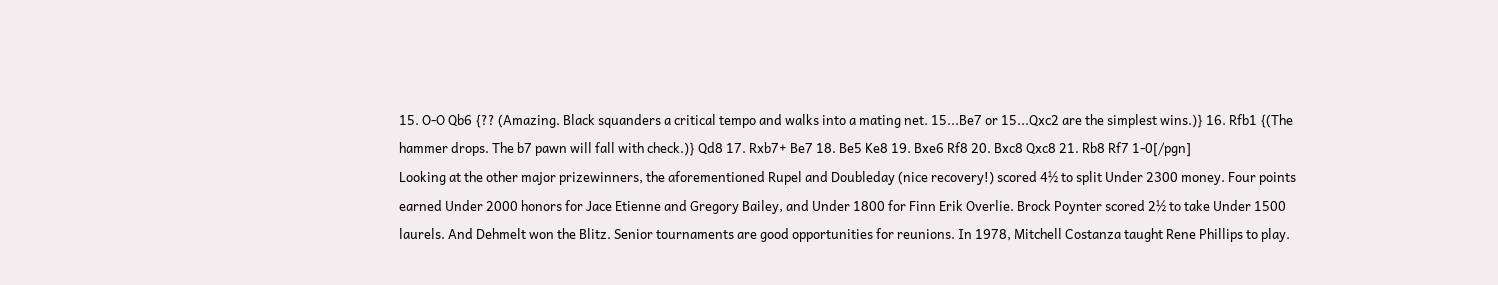15. O-O Qb6 {?? (Amazing. Black squanders a critical tempo and walks into a mating net. 15...Be7 or 15...Qxc2 are the simplest wins.)} 16. Rfb1 {(The hammer drops. The b7 pawn will fall with check.)} Qd8 17. Rxb7+ Be7 18. Be5 Ke8 19. Bxe6 Rf8 20. Bxc8 Qxc8 21. Rb8 Rf7 1-0[/pgn]
Looking at the other major prizewinners, the aforementioned Rupel and Doubleday (nice recovery!) scored 4½ to split Under 2300 money. Four points earned Under 2000 honors for Jace Etienne and Gregory Bailey, and Under 1800 for Finn Erik Overlie. Brock Poynter scored 2½ to take Under 1500 laurels. And Dehmelt won the Blitz. Senior tournaments are good opportunities for reunions. In 1978, Mitchell Costanza taught Rene Phillips to play.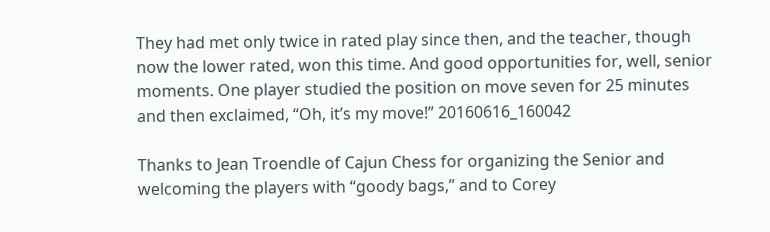They had met only twice in rated play since then, and the teacher, though now the lower rated, won this time. And good opportunities for, well, senior moments. One player studied the position on move seven for 25 minutes and then exclaimed, “Oh, it’s my move!” 20160616_160042

Thanks to Jean Troendle of Cajun Chess for organizing the Senior and welcoming the players with “goody bags,” and to Corey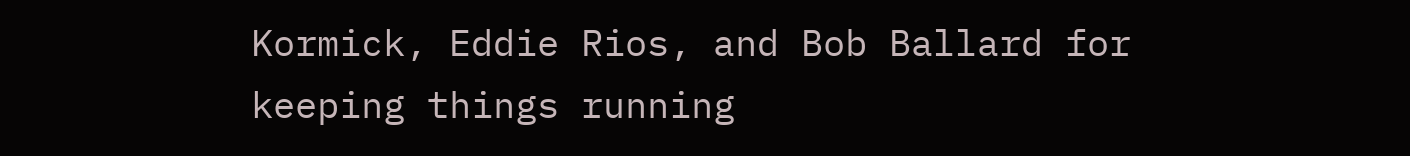Kormick, Eddie Rios, and Bob Ballard for keeping things running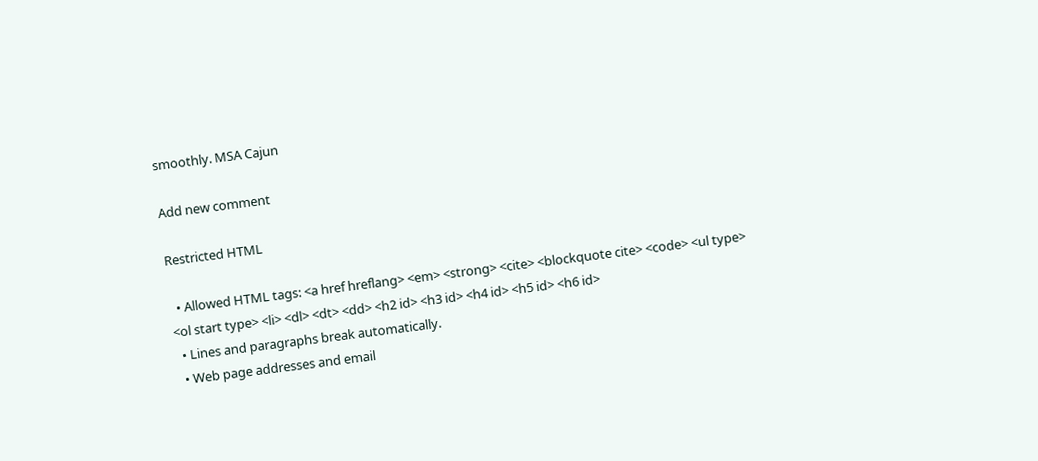smoothly. MSA Cajun

Add new comment

Restricted HTML

  • Allowed HTML tags: <a href hreflang> <em> <strong> <cite> <blockquote cite> <code> <ul type> <ol start type> <li> <dl> <dt> <dd> <h2 id> <h3 id> <h4 id> <h5 id> <h6 id>
  • Lines and paragraphs break automatically.
  • Web page addresses and email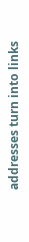addresses turn into links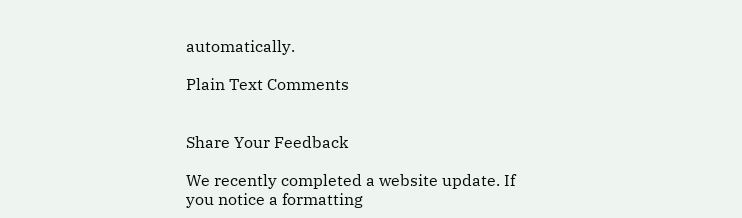automatically.

Plain Text Comments


Share Your Feedback

We recently completed a website update. If you notice a formatting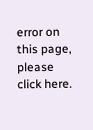error on this page, please click here.